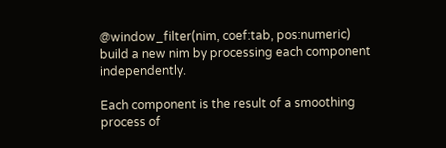@window_filter(nim, coef:tab, pos:numeric)
build a new nim by processing each component independently.

Each component is the result of a smoothing process of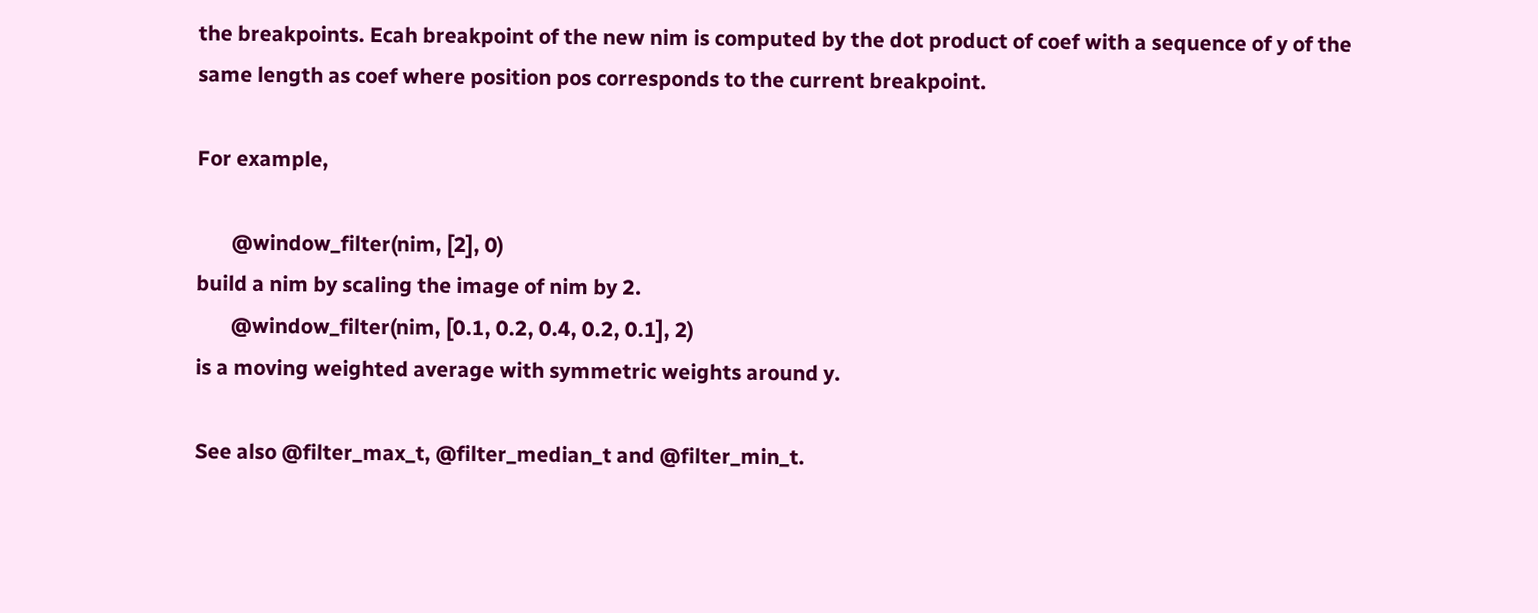the breakpoints. Ecah breakpoint of the new nim is computed by the dot product of coef with a sequence of y of the same length as coef where position pos corresponds to the current breakpoint.

For example,

       @window_filter(nim, [2], 0)
build a nim by scaling the image of nim by 2.
       @window_filter(nim, [0.1, 0.2, 0.4, 0.2, 0.1], 2)
is a moving weighted average with symmetric weights around y.

See also @filter_max_t, @filter_median_t and @filter_min_t.